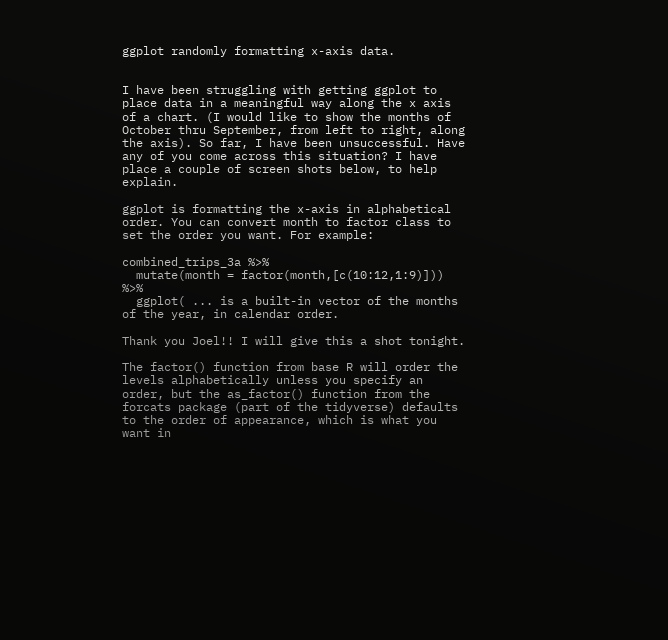ggplot randomly formatting x-axis data.


I have been struggling with getting ggplot to place data in a meaningful way along the x axis of a chart. (I would like to show the months of October thru September, from left to right, along the axis). So far, I have been unsuccessful. Have any of you come across this situation? I have place a couple of screen shots below, to help explain.

ggplot is formatting the x-axis in alphabetical order. You can convert month to factor class to set the order you want. For example:

combined_trips_3a %>%
  mutate(month = factor(month,[c(10:12,1:9)])) %>%
  ggplot( ... is a built-in vector of the months of the year, in calendar order.

Thank you Joel!! I will give this a shot tonight.

The factor() function from base R will order the levels alphabetically unless you specify an order, but the as_factor() function from the forcats package (part of the tidyverse) defaults to the order of appearance, which is what you want in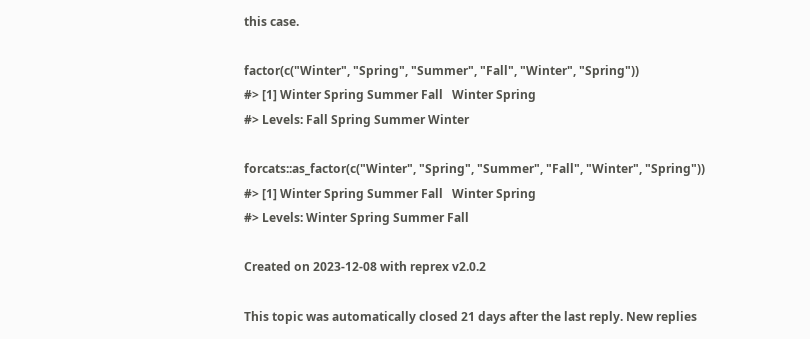this case.

factor(c("Winter", "Spring", "Summer", "Fall", "Winter", "Spring"))
#> [1] Winter Spring Summer Fall   Winter Spring
#> Levels: Fall Spring Summer Winter

forcats::as_factor(c("Winter", "Spring", "Summer", "Fall", "Winter", "Spring"))
#> [1] Winter Spring Summer Fall   Winter Spring
#> Levels: Winter Spring Summer Fall

Created on 2023-12-08 with reprex v2.0.2

This topic was automatically closed 21 days after the last reply. New replies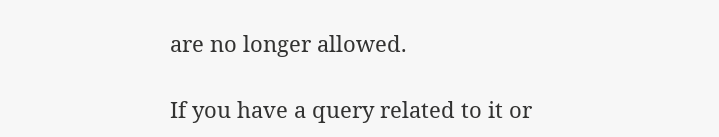are no longer allowed.

If you have a query related to it or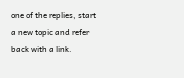one of the replies, start a new topic and refer back with a link.